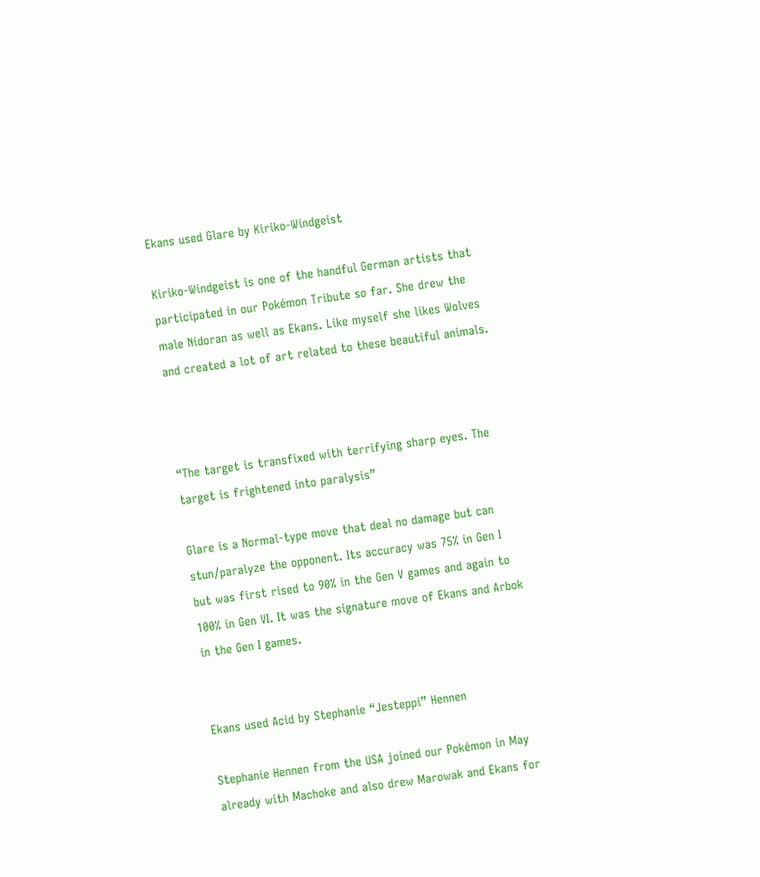Ekans used Glare by Kiriko-Windgeist

Kiriko-Windgeist is one of the handful German artists that participated in our Pokémon Tribute so far. She drew the male Nidoran as well as Ekans. Like myself she likes Wolves and created a lot of art related to these beautiful animals.



“The target is transfixed with terrifying sharp eyes. The target is frightened into paralysis”

Glare is a Normal-type move that deal no damage but can stun/paralyze the opponent. Its accuracy was 75% in Gen I but was first rised to 90% in the Gen V games and again to 100% in Gen VI. It was the signature move of Ekans and Arbok in the Gen I games.


Ekans used Acid by Stephanie “Jesteppi” Hennen

Stephanie Hennen from the USA joined our Pokémon in May already with Machoke and also drew Marowak and Ekans for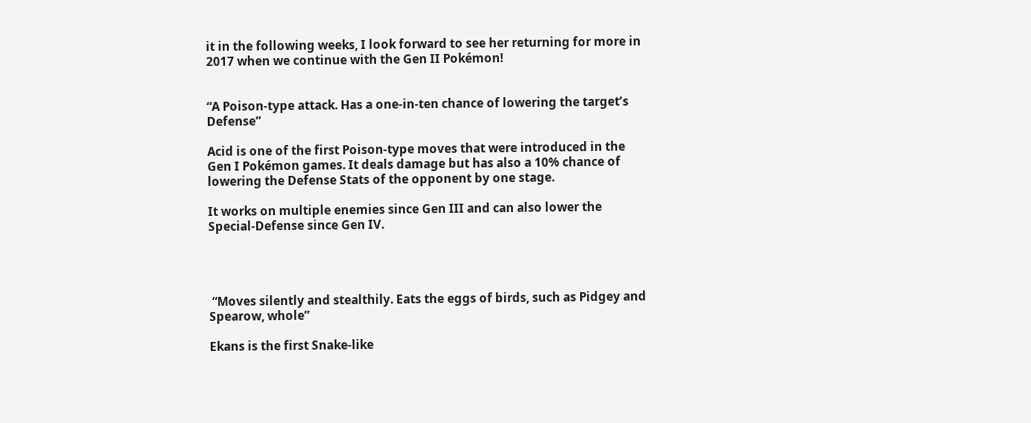it in the following weeks, I look forward to see her returning for more in 2017 when we continue with the Gen II Pokémon!


“A Poison-type attack. Has a one-in-ten chance of lowering the target’s Defense”

Acid is one of the first Poison-type moves that were introduced in the Gen I Pokémon games. It deals damage but has also a 10% chance of lowering the Defense Stats of the opponent by one stage.

It works on multiple enemies since Gen III and can also lower the Special-Defense since Gen IV.




 “Moves silently and stealthily. Eats the eggs of birds, such as Pidgey and Spearow, whole”

Ekans is the first Snake-like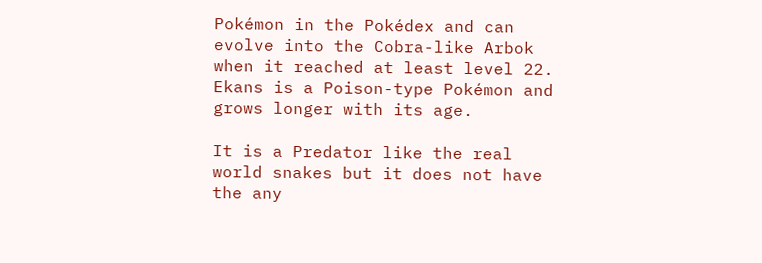Pokémon in the Pokédex and can evolve into the Cobra-like Arbok when it reached at least level 22. Ekans is a Poison-type Pokémon and grows longer with its age.

It is a Predator like the real world snakes but it does not have the any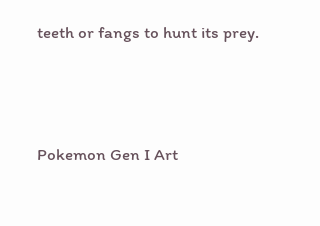teeth or fangs to hunt its prey.



Pokemon Gen I Art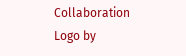Collaboration Logo by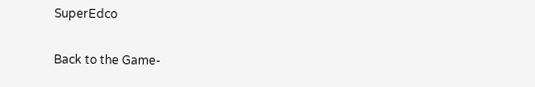SuperEdco

Back to the Game-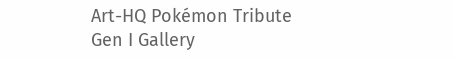Art-HQ Pokémon Tribute Gen I Gallery